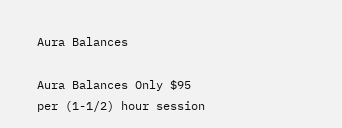Aura Balances

Aura Balances Only $95 per (1-1/2) hour session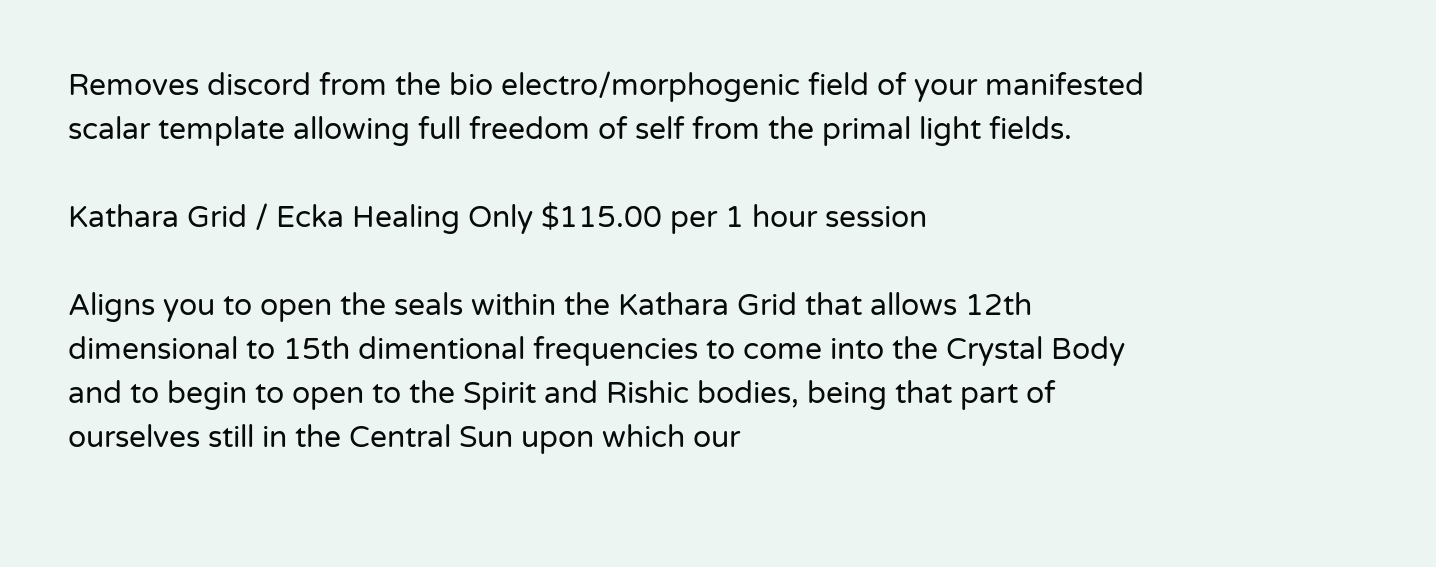Removes discord from the bio electro/morphogenic field of your manifested scalar template allowing full freedom of self from the primal light fields.

Kathara Grid / Ecka Healing Only $115.00 per 1 hour session

Aligns you to open the seals within the Kathara Grid that allows 12th dimensional to 15th dimentional frequencies to come into the Crystal Body and to begin to open to the Spirit and Rishic bodies, being that part of ourselves still in the Central Sun upon which our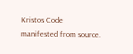Kristos Code manifested from source.